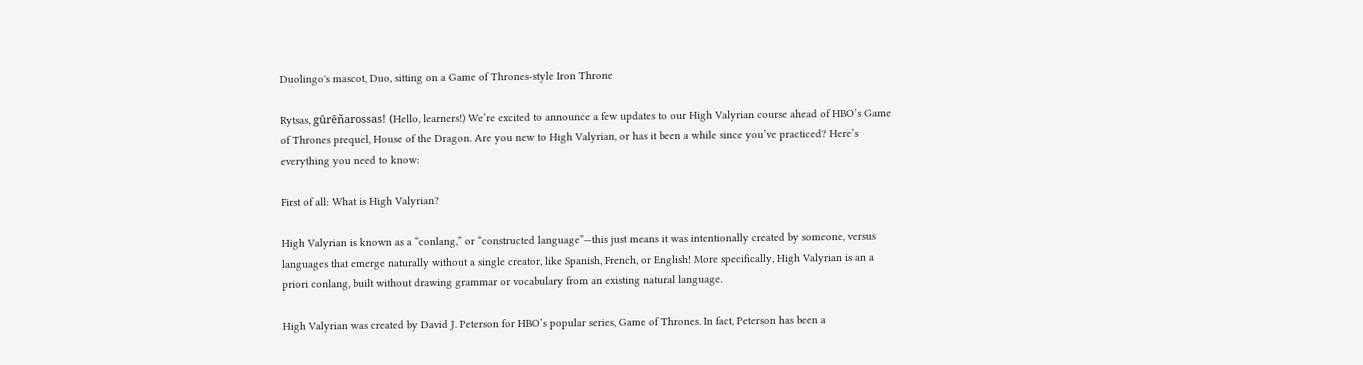Duolingo's mascot, Duo, sitting on a Game of Thrones-style Iron Throne

Rytsas, gūrēñarossas! (Hello, learners!) We’re excited to announce a few updates to our High Valyrian course ahead of HBO’s Game of Thrones prequel, House of the Dragon. Are you new to High Valyrian, or has it been a while since you’ve practiced? Here’s everything you need to know:

First of all: What is High Valyrian?

High Valyrian is known as a “conlang,” or “constructed language”—this just means it was intentionally created by someone, versus languages that emerge naturally without a single creator, like Spanish, French, or English! More specifically, High Valyrian is an a priori conlang, built without drawing grammar or vocabulary from an existing natural language.

High Valyrian was created by David J. Peterson for HBO’s popular series, Game of Thrones. In fact, Peterson has been a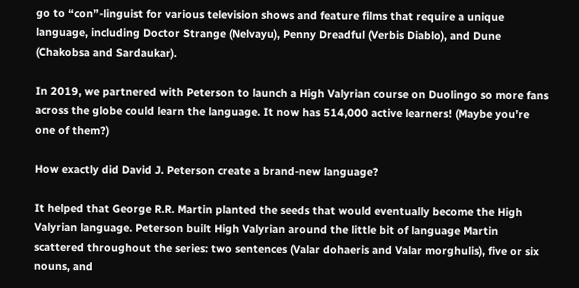go to “con”-linguist for various television shows and feature films that require a unique language, including Doctor Strange (Nelvayu), Penny Dreadful (Verbis Diablo), and Dune (Chakobsa and Sardaukar).

In 2019, we partnered with Peterson to launch a High Valyrian course on Duolingo so more fans across the globe could learn the language. It now has 514,000 active learners! (Maybe you’re one of them?)

How exactly did David J. Peterson create a brand-new language?

It helped that George R.R. Martin planted the seeds that would eventually become the High Valyrian language. Peterson built High Valyrian around the little bit of language Martin scattered throughout the series: two sentences (Valar dohaeris and Valar morghulis), five or six nouns, and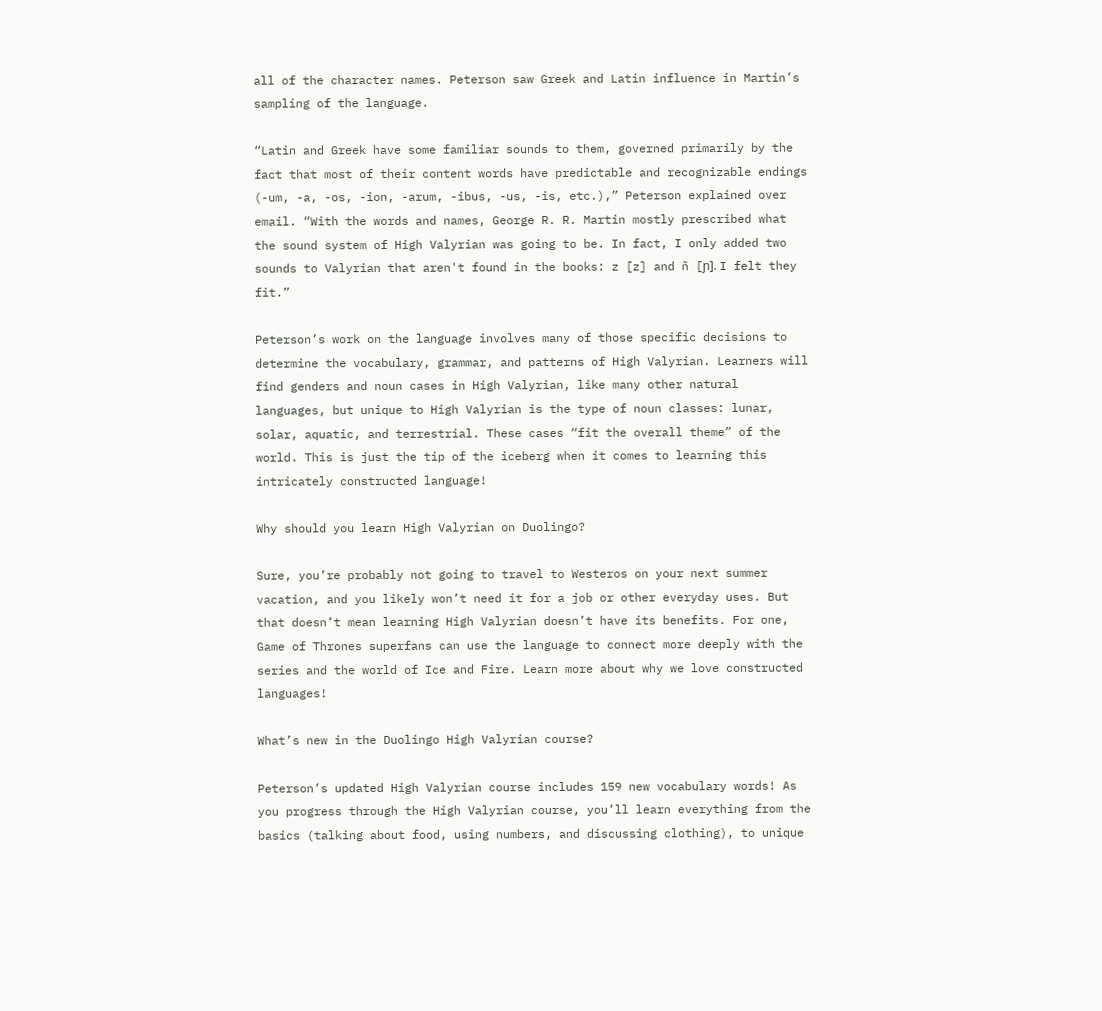all of the character names. Peterson saw Greek and Latin influence in Martin’s sampling of the language.

“Latin and Greek have some familiar sounds to them, governed primarily by the fact that most of their content words have predictable and recognizable endings (-um, -a, -os, -ion, -arum, -ibus, -us, -is, etc.),” Peterson explained over email. “With the words and names, George R. R. Martin mostly prescribed what the sound system of High Valyrian was going to be. In fact, I only added two sounds to Valyrian that aren't found in the books: z [z] and ñ [ɲ]. I felt they fit.”

Peterson’s work on the language involves many of those specific decisions to determine the vocabulary, grammar, and patterns of High Valyrian. Learners will find genders and noun cases in High Valyrian, like many other natural languages, but unique to High Valyrian is the type of noun classes: lunar, solar, aquatic, and terrestrial. These cases “fit the overall theme” of the world. This is just the tip of the iceberg when it comes to learning this intricately constructed language!

Why should you learn High Valyrian on Duolingo?

Sure, you’re probably not going to travel to Westeros on your next summer vacation, and you likely won’t need it for a job or other everyday uses. But that doesn’t mean learning High Valyrian doesn’t have its benefits. For one, Game of Thrones superfans can use the language to connect more deeply with the series and the world of Ice and Fire. Learn more about why we love constructed languages!

What’s new in the Duolingo High Valyrian course?

Peterson’s updated High Valyrian course includes 159 new vocabulary words! As you progress through the High Valyrian course, you’ll learn everything from the basics (talking about food, using numbers, and discussing clothing), to unique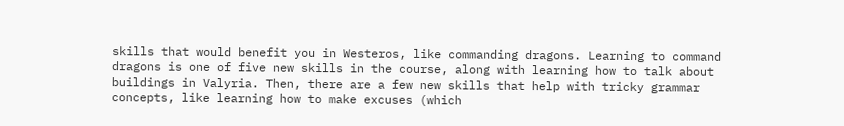skills that would benefit you in Westeros, like commanding dragons. Learning to command dragons is one of five new skills in the course, along with learning how to talk about buildings in Valyria. Then, there are a few new skills that help with tricky grammar concepts, like learning how to make excuses (which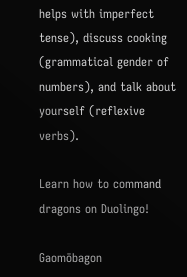helps with imperfect tense), discuss cooking (grammatical gender of numbers), and talk about yourself (reflexive verbs).

Learn how to command dragons on Duolingo!

Gaomōbagon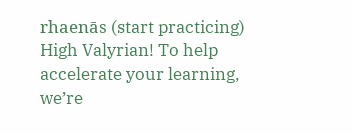rhaenās (start practicing) High Valyrian! To help accelerate your learning, we’re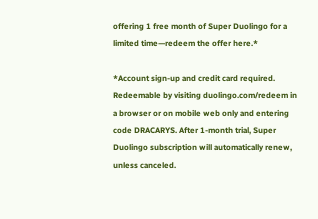offering 1 free month of Super Duolingo for a limited time—redeem the offer here.*

*Account sign-up and credit card required. Redeemable by visiting duolingo.com/redeem in a browser or on mobile web only and entering code DRACARYS. After 1-month trial, Super Duolingo subscription will automatically renew, unless canceled.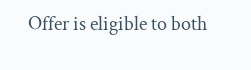Offer is eligible to both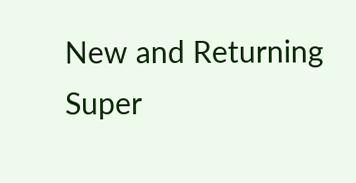New and Returning Super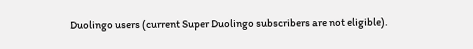Duolingo users (current Super Duolingo subscribers are not eligible).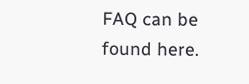FAQ can be found here.